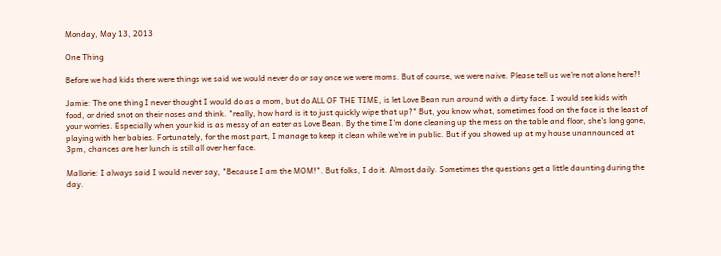Monday, May 13, 2013

One Thing

Before we had kids there were things we said we would never do or say once we were moms. But of course, we were naive. Please tell us we're not alone here?!

Jamie: The one thing I never thought I would do as a mom, but do ALL OF THE TIME, is let Love Bean run around with a dirty face. I would see kids with food, or dried snot on their noses and think. "really, how hard is it to just quickly wipe that up?" But, you know what, sometimes food on the face is the least of your worries. Especially when your kid is as messy of an eater as Love Bean. By the time I'm done cleaning up the mess on the table and floor, she's long gone, playing with her babies. Fortunately, for the most part, I manage to keep it clean while we're in public. But if you showed up at my house unannounced at 3pm, chances are her lunch is still all over her face.

Mallorie: I always said I would never say, "Because I am the MOM!". But folks, I do it. Almost daily. Sometimes the questions get a little daunting during the day.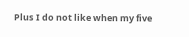Plus I do not like when my five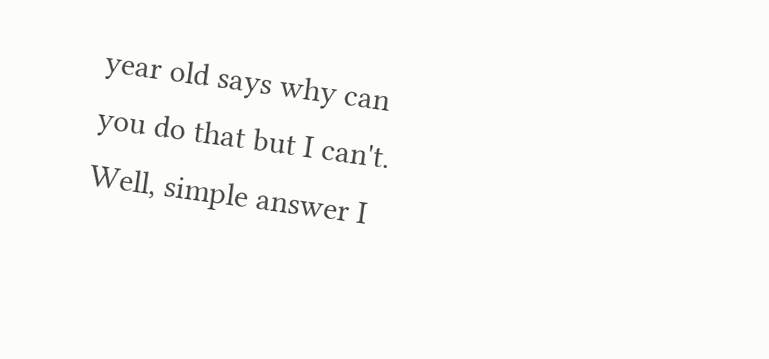year old says why can you do that but I can't. Well, simple answer I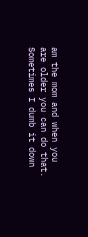am the mom and when you are older you can do that. Sometimes I dumb it down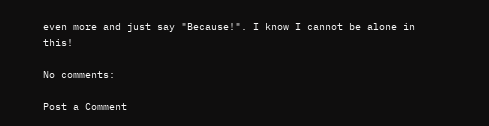even more and just say "Because!". I know I cannot be alone in this!

No comments:

Post a Comment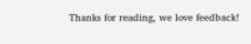Thanks for reading, we love feedback!